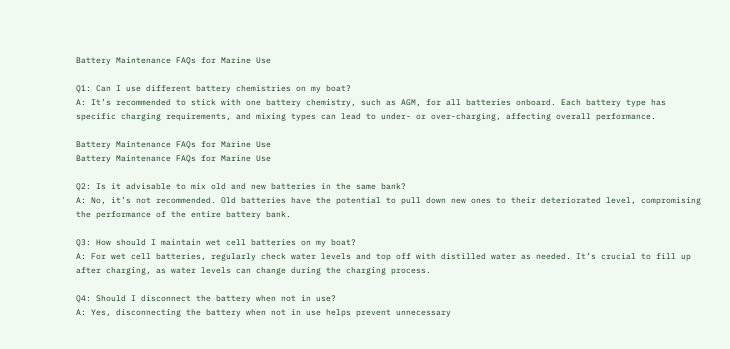Battery Maintenance FAQs for Marine Use

Q1: Can I use different battery chemistries on my boat?
A: It’s recommended to stick with one battery chemistry, such as AGM, for all batteries onboard. Each battery type has specific charging requirements, and mixing types can lead to under- or over-charging, affecting overall performance.

Battery Maintenance FAQs for Marine Use
Battery Maintenance FAQs for Marine Use

Q2: Is it advisable to mix old and new batteries in the same bank?
A: No, it’s not recommended. Old batteries have the potential to pull down new ones to their deteriorated level, compromising the performance of the entire battery bank.

Q3: How should I maintain wet cell batteries on my boat?
A: For wet cell batteries, regularly check water levels and top off with distilled water as needed. It’s crucial to fill up after charging, as water levels can change during the charging process.

Q4: Should I disconnect the battery when not in use?
A: Yes, disconnecting the battery when not in use helps prevent unnecessary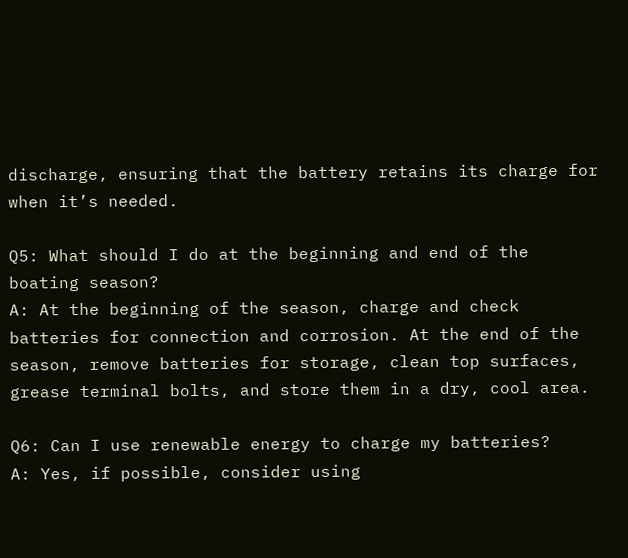discharge, ensuring that the battery retains its charge for when it’s needed.

Q5: What should I do at the beginning and end of the boating season?
A: At the beginning of the season, charge and check batteries for connection and corrosion. At the end of the season, remove batteries for storage, clean top surfaces, grease terminal bolts, and store them in a dry, cool area.

Q6: Can I use renewable energy to charge my batteries?
A: Yes, if possible, consider using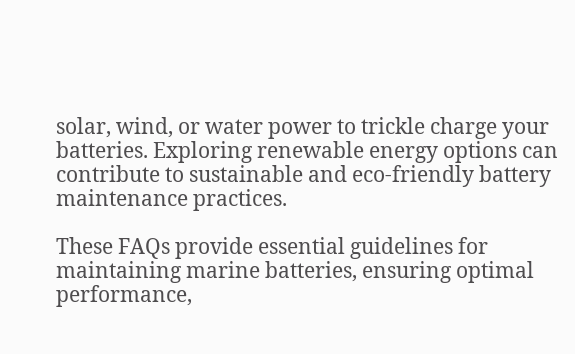solar, wind, or water power to trickle charge your batteries. Exploring renewable energy options can contribute to sustainable and eco-friendly battery maintenance practices.

These FAQs provide essential guidelines for maintaining marine batteries, ensuring optimal performance,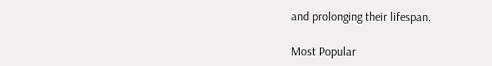and prolonging their lifespan.

Most Popular